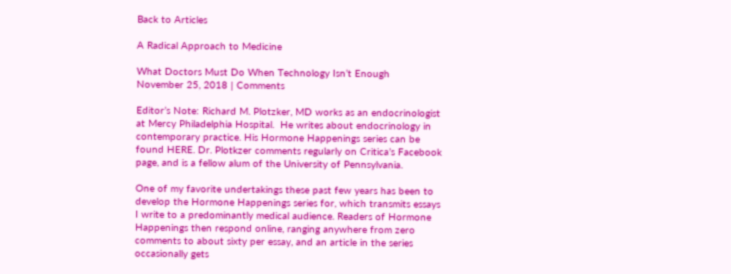Back to Articles

A Radical Approach to Medicine

What Doctors Must Do When Technology Isn’t Enough
November 25, 2018 | Comments

Editor’s Note: Richard M. Plotzker, MD works as an endocrinologist at Mercy Philadelphia Hospital.  He writes about endocrinology in contemporary practice. His Hormone Happenings series can be found HERE. Dr. Plotkzer comments regularly on Critica’s Facebook page, and is a fellow alum of the University of Pennsylvania.

One of my favorite undertakings these past few years has been to develop the Hormone Happenings series for, which transmits essays I write to a predominantly medical audience. Readers of Hormone Happenings then respond online, ranging anywhere from zero comments to about sixty per essay, and an article in the series occasionally gets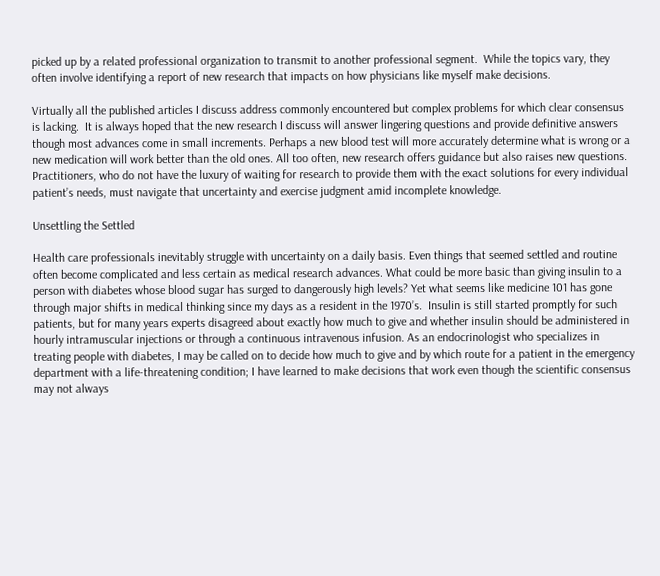picked up by a related professional organization to transmit to another professional segment.  While the topics vary, they often involve identifying a report of new research that impacts on how physicians like myself make decisions.

Virtually all the published articles I discuss address commonly encountered but complex problems for which clear consensus is lacking.  It is always hoped that the new research I discuss will answer lingering questions and provide definitive answers though most advances come in small increments. Perhaps a new blood test will more accurately determine what is wrong or a new medication will work better than the old ones. All too often, new research offers guidance but also raises new questions. Practitioners, who do not have the luxury of waiting for research to provide them with the exact solutions for every individual patient’s needs, must navigate that uncertainty and exercise judgment amid incomplete knowledge.

Unsettling the Settled

Health care professionals inevitably struggle with uncertainty on a daily basis. Even things that seemed settled and routine often become complicated and less certain as medical research advances. What could be more basic than giving insulin to a person with diabetes whose blood sugar has surged to dangerously high levels? Yet what seems like medicine 101 has gone through major shifts in medical thinking since my days as a resident in the 1970’s.  Insulin is still started promptly for such patients, but for many years experts disagreed about exactly how much to give and whether insulin should be administered in hourly intramuscular injections or through a continuous intravenous infusion. As an endocrinologist who specializes in treating people with diabetes, I may be called on to decide how much to give and by which route for a patient in the emergency department with a life-threatening condition; I have learned to make decisions that work even though the scientific consensus may not always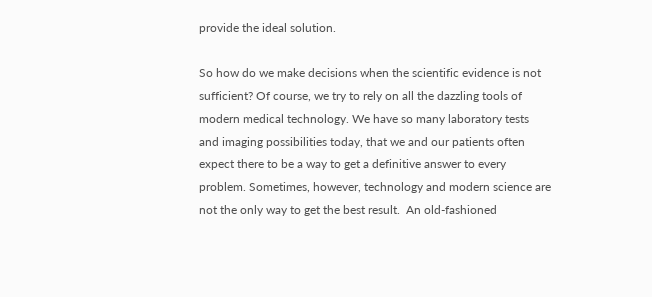provide the ideal solution.

So how do we make decisions when the scientific evidence is not sufficient? Of course, we try to rely on all the dazzling tools of modern medical technology. We have so many laboratory tests and imaging possibilities today, that we and our patients often expect there to be a way to get a definitive answer to every problem. Sometimes, however, technology and modern science are not the only way to get the best result.  An old-fashioned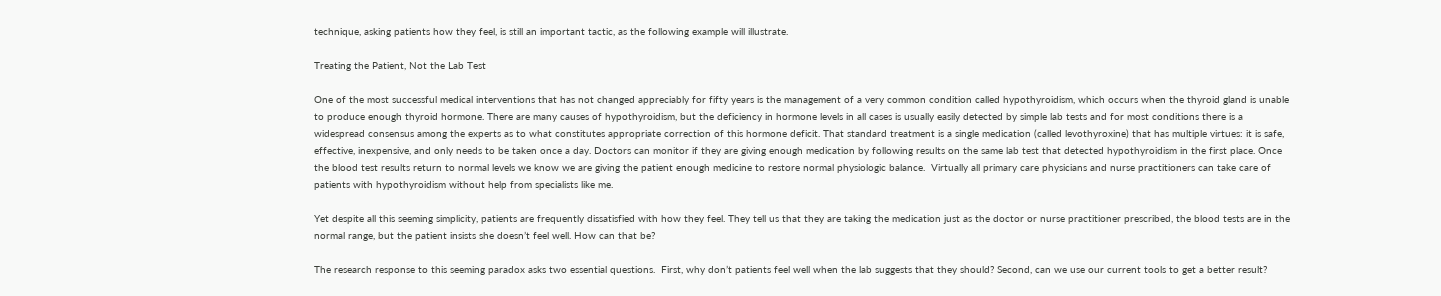technique, asking patients how they feel, is still an important tactic, as the following example will illustrate.

Treating the Patient, Not the Lab Test

One of the most successful medical interventions that has not changed appreciably for fifty years is the management of a very common condition called hypothyroidism, which occurs when the thyroid gland is unable to produce enough thyroid hormone. There are many causes of hypothyroidism, but the deficiency in hormone levels in all cases is usually easily detected by simple lab tests and for most conditions there is a widespread consensus among the experts as to what constitutes appropriate correction of this hormone deficit. That standard treatment is a single medication (called levothyroxine) that has multiple virtues: it is safe, effective, inexpensive, and only needs to be taken once a day. Doctors can monitor if they are giving enough medication by following results on the same lab test that detected hypothyroidism in the first place. Once the blood test results return to normal levels we know we are giving the patient enough medicine to restore normal physiologic balance.  Virtually all primary care physicians and nurse practitioners can take care of patients with hypothyroidism without help from specialists like me.

Yet despite all this seeming simplicity, patients are frequently dissatisfied with how they feel. They tell us that they are taking the medication just as the doctor or nurse practitioner prescribed, the blood tests are in the normal range, but the patient insists she doesn’t feel well. How can that be?

The research response to this seeming paradox asks two essential questions.  First, why don’t patients feel well when the lab suggests that they should? Second, can we use our current tools to get a better result?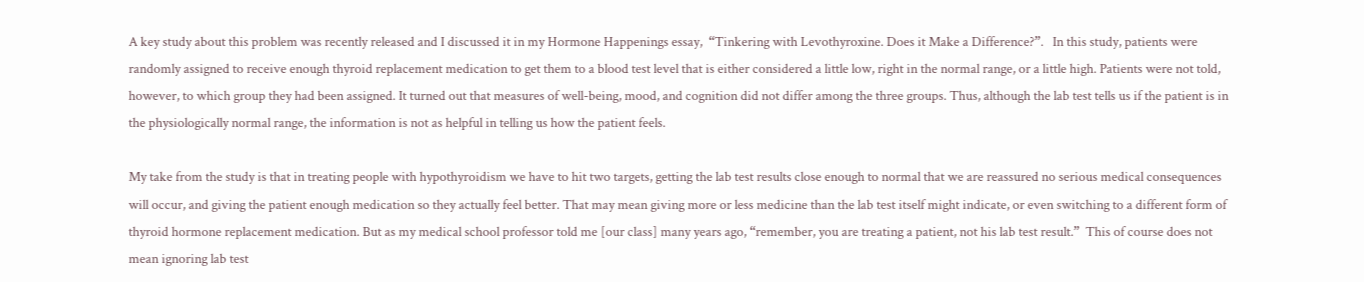A key study about this problem was recently released and I discussed it in my Hormone Happenings essay,  “Tinkering with Levothyroxine. Does it Make a Difference?”.   In this study, patients were randomly assigned to receive enough thyroid replacement medication to get them to a blood test level that is either considered a little low, right in the normal range, or a little high. Patients were not told, however, to which group they had been assigned. It turned out that measures of well-being, mood, and cognition did not differ among the three groups. Thus, although the lab test tells us if the patient is in the physiologically normal range, the information is not as helpful in telling us how the patient feels.

My take from the study is that in treating people with hypothyroidism we have to hit two targets, getting the lab test results close enough to normal that we are reassured no serious medical consequences will occur, and giving the patient enough medication so they actually feel better. That may mean giving more or less medicine than the lab test itself might indicate, or even switching to a different form of thyroid hormone replacement medication. But as my medical school professor told me [our class] many years ago, “remember, you are treating a patient, not his lab test result.”  This of course does not mean ignoring lab test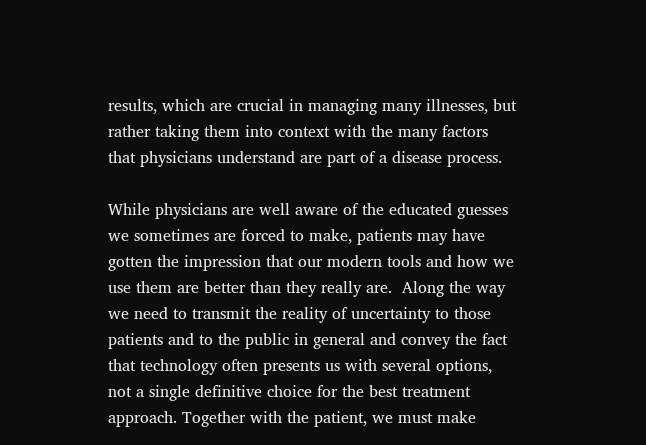results, which are crucial in managing many illnesses, but rather taking them into context with the many factors that physicians understand are part of a disease process.

While physicians are well aware of the educated guesses we sometimes are forced to make, patients may have gotten the impression that our modern tools and how we use them are better than they really are.  Along the way we need to transmit the reality of uncertainty to those patients and to the public in general and convey the fact that technology often presents us with several options, not a single definitive choice for the best treatment approach. Together with the patient, we must make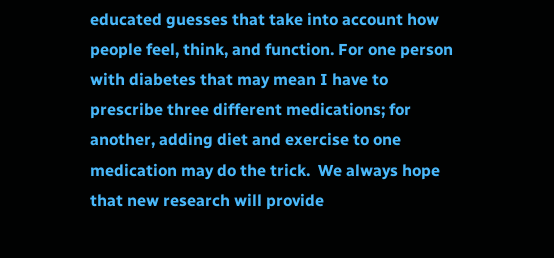educated guesses that take into account how people feel, think, and function. For one person with diabetes that may mean I have to prescribe three different medications; for another, adding diet and exercise to one medication may do the trick.  We always hope that new research will provide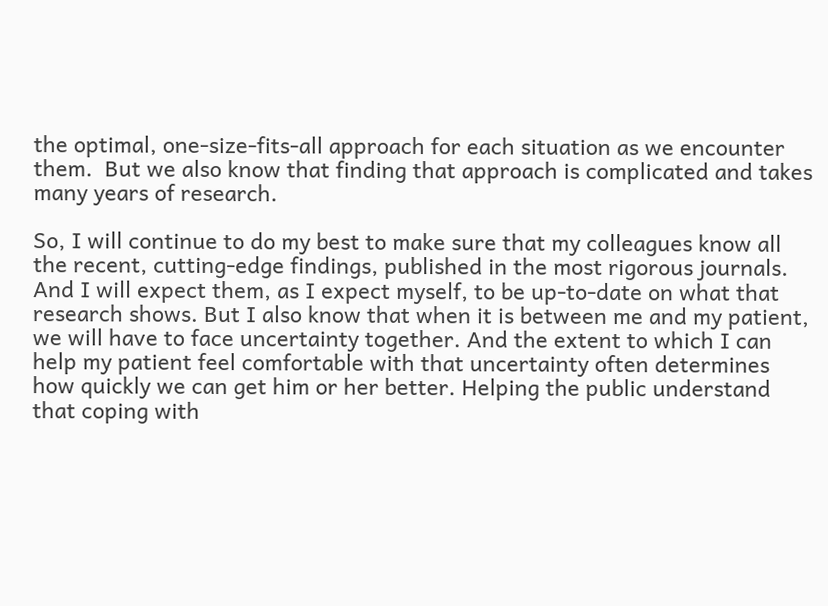the optimal, one-size-fits-all approach for each situation as we encounter them.  But we also know that finding that approach is complicated and takes many years of research.

So, I will continue to do my best to make sure that my colleagues know all the recent, cutting-edge findings, published in the most rigorous journals. And I will expect them, as I expect myself, to be up-to-date on what that research shows. But I also know that when it is between me and my patient, we will have to face uncertainty together. And the extent to which I can help my patient feel comfortable with that uncertainty often determines how quickly we can get him or her better. Helping the public understand that coping with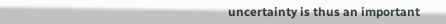uncertainty is thus an important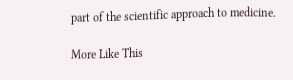part of the scientific approach to medicine.

More Like This